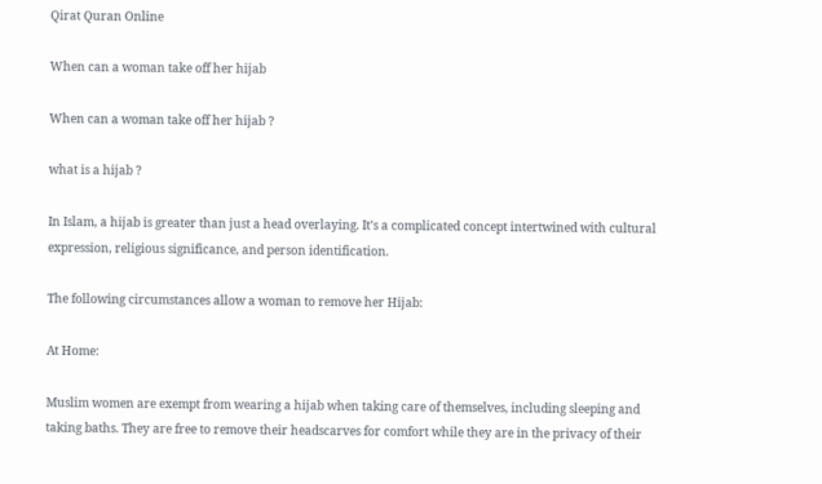Qirat Quran Online

When can a woman take off her hijab

When can a woman take off her hijab ?

what is a hijab ?

In Islam, a hijab is greater than just a head overlaying. It’s a complicated concept intertwined with cultural expression, religious significance, and person identification.

The following circumstances allow a woman to remove her Hijab:

At Home:

Muslim women are exempt from wearing a hijab when taking care of themselves, including sleeping and taking baths. They are free to remove their headscarves for comfort while they are in the privacy of their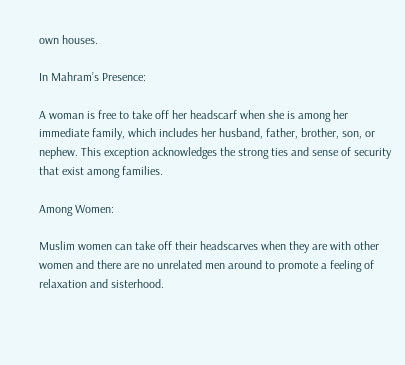own houses.

In Mahram’s Presence:

A woman is free to take off her headscarf when she is among her immediate family, which includes her husband, father, brother, son, or nephew. This exception acknowledges the strong ties and sense of security that exist among families.

Among Women:

Muslim women can take off their headscarves when they are with other women and there are no unrelated men around to promote a feeling of relaxation and sisterhood.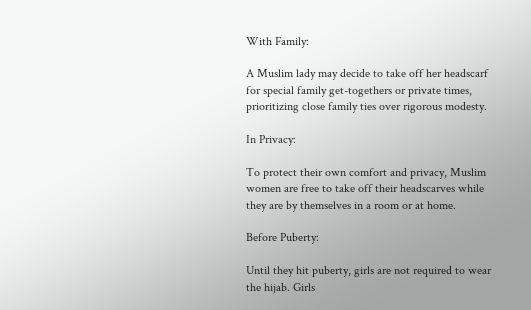With Family:

A Muslim lady may decide to take off her headscarf for special family get-togethers or private times, prioritizing close family ties over rigorous modesty.

In Privacy:

To protect their own comfort and privacy, Muslim women are free to take off their headscarves while they are by themselves in a room or at home.

Before Puberty:

Until they hit puberty, girls are not required to wear the hijab. Girls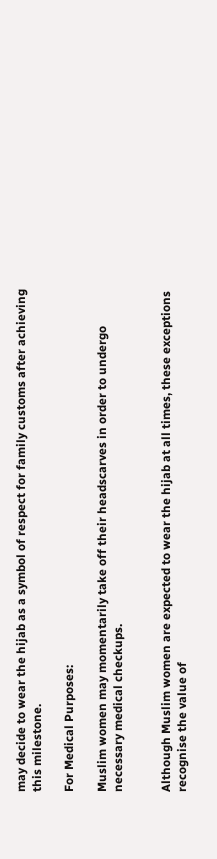may decide to wear the hijab as a symbol of respect for family customs after achieving this milestone.

For Medical Purposes:

Muslim women may momentarily take off their headscarves in order to undergo necessary medical checkups.


Although Muslim women are expected to wear the hijab at all times, these exceptions recognise the value of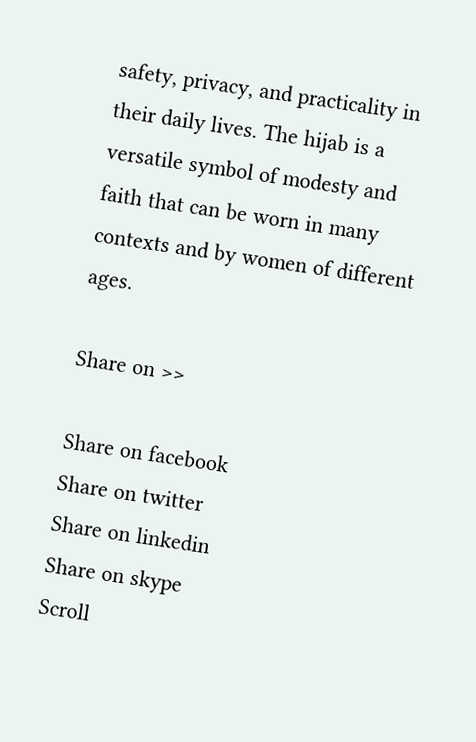safety, privacy, and practicality in their daily lives. The hijab is a versatile symbol of modesty and faith that can be worn in many contexts and by women of different ages.

Share on >>

Share on facebook
Share on twitter
Share on linkedin
Share on skype
Scroll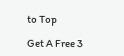to Top

Get A Free 3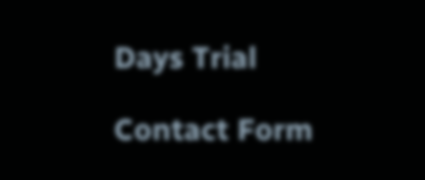Days Trial

Contact Form